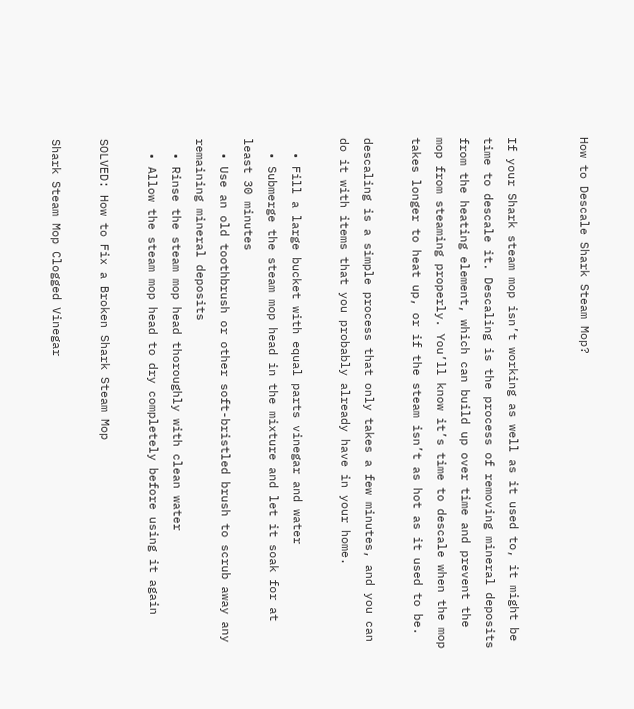How to Descale Shark Steam Mop?


If your Shark steam mop isn’t working as well as it used to, it might be time to descale it. Descaling is the process of removing mineral deposits from the heating element, which can build up over time and prevent the mop from steaming properly. You’ll know it’s time to descale when the mop takes longer to heat up, or if the steam isn’t as hot as it used to be.

descaling is a simple process that only takes a few minutes, and you can do it with items that you probably already have in your home.

  • Fill a large bucket with equal parts vinegar and water
  • Submerge the steam mop head in the mixture and let it soak for at least 30 minutes
  • Use an old toothbrush or other soft-bristled brush to scrub away any remaining mineral deposits
  • Rinse the steam mop head thoroughly with clean water
  • Allow the steam mop head to dry completely before using it again

SOLVED: How to Fix a Broken Shark Steam Mop

Shark Steam Mop Clogged Vinegar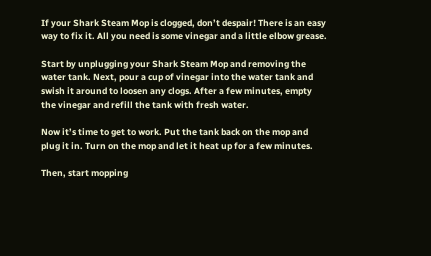If your Shark Steam Mop is clogged, don’t despair! There is an easy way to fix it. All you need is some vinegar and a little elbow grease.

Start by unplugging your Shark Steam Mop and removing the water tank. Next, pour a cup of vinegar into the water tank and swish it around to loosen any clogs. After a few minutes, empty the vinegar and refill the tank with fresh water.

Now it’s time to get to work. Put the tank back on the mop and plug it in. Turn on the mop and let it heat up for a few minutes.

Then, start mopping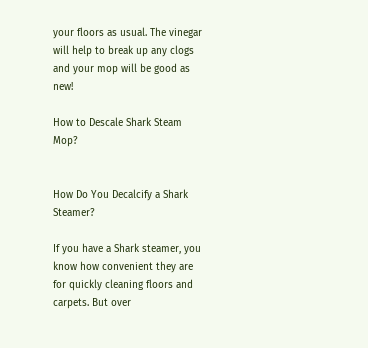your floors as usual. The vinegar will help to break up any clogs and your mop will be good as new!

How to Descale Shark Steam Mop?


How Do You Decalcify a Shark Steamer?

If you have a Shark steamer, you know how convenient they are for quickly cleaning floors and carpets. But over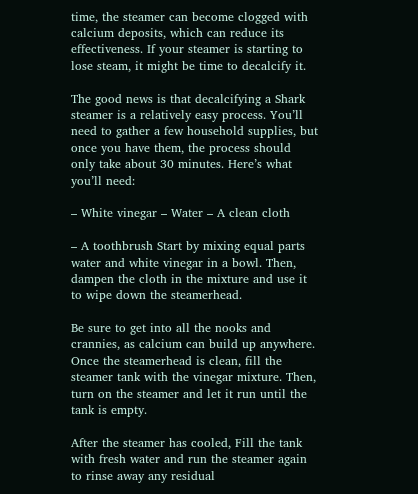time, the steamer can become clogged with calcium deposits, which can reduce its effectiveness. If your steamer is starting to lose steam, it might be time to decalcify it.

The good news is that decalcifying a Shark steamer is a relatively easy process. You’ll need to gather a few household supplies, but once you have them, the process should only take about 30 minutes. Here’s what you’ll need:

– White vinegar – Water – A clean cloth

– A toothbrush Start by mixing equal parts water and white vinegar in a bowl. Then, dampen the cloth in the mixture and use it to wipe down the steamerhead.

Be sure to get into all the nooks and crannies, as calcium can build up anywhere. Once the steamerhead is clean, fill the steamer tank with the vinegar mixture. Then, turn on the steamer and let it run until the tank is empty.

After the steamer has cooled, Fill the tank with fresh water and run the steamer again to rinse away any residual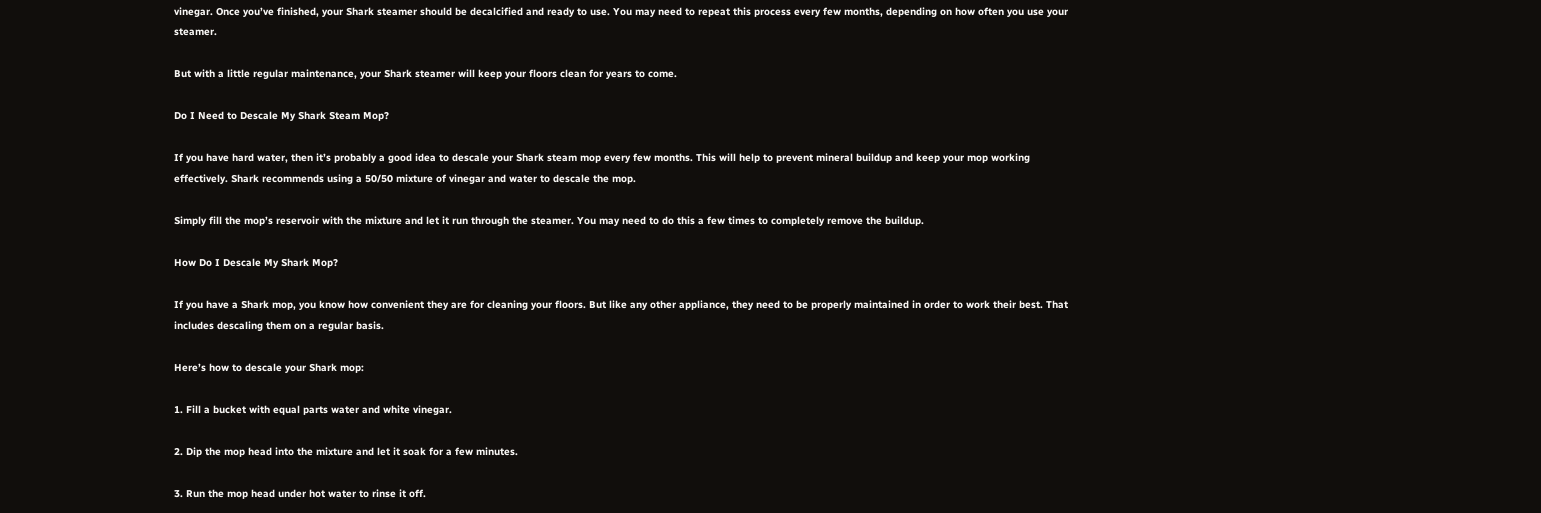vinegar. Once you’ve finished, your Shark steamer should be decalcified and ready to use. You may need to repeat this process every few months, depending on how often you use your steamer.

But with a little regular maintenance, your Shark steamer will keep your floors clean for years to come.

Do I Need to Descale My Shark Steam Mop?

If you have hard water, then it’s probably a good idea to descale your Shark steam mop every few months. This will help to prevent mineral buildup and keep your mop working effectively. Shark recommends using a 50/50 mixture of vinegar and water to descale the mop.

Simply fill the mop’s reservoir with the mixture and let it run through the steamer. You may need to do this a few times to completely remove the buildup.

How Do I Descale My Shark Mop?

If you have a Shark mop, you know how convenient they are for cleaning your floors. But like any other appliance, they need to be properly maintained in order to work their best. That includes descaling them on a regular basis.

Here’s how to descale your Shark mop:

1. Fill a bucket with equal parts water and white vinegar.

2. Dip the mop head into the mixture and let it soak for a few minutes.

3. Run the mop head under hot water to rinse it off.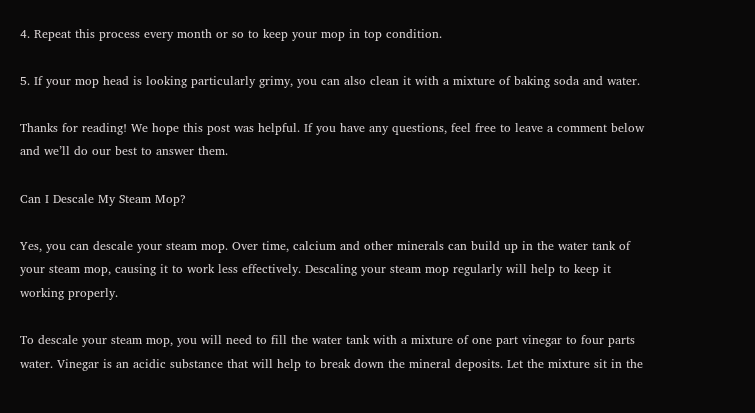4. Repeat this process every month or so to keep your mop in top condition.

5. If your mop head is looking particularly grimy, you can also clean it with a mixture of baking soda and water.

Thanks for reading! We hope this post was helpful. If you have any questions, feel free to leave a comment below and we’ll do our best to answer them.

Can I Descale My Steam Mop?

Yes, you can descale your steam mop. Over time, calcium and other minerals can build up in the water tank of your steam mop, causing it to work less effectively. Descaling your steam mop regularly will help to keep it working properly.

To descale your steam mop, you will need to fill the water tank with a mixture of one part vinegar to four parts water. Vinegar is an acidic substance that will help to break down the mineral deposits. Let the mixture sit in the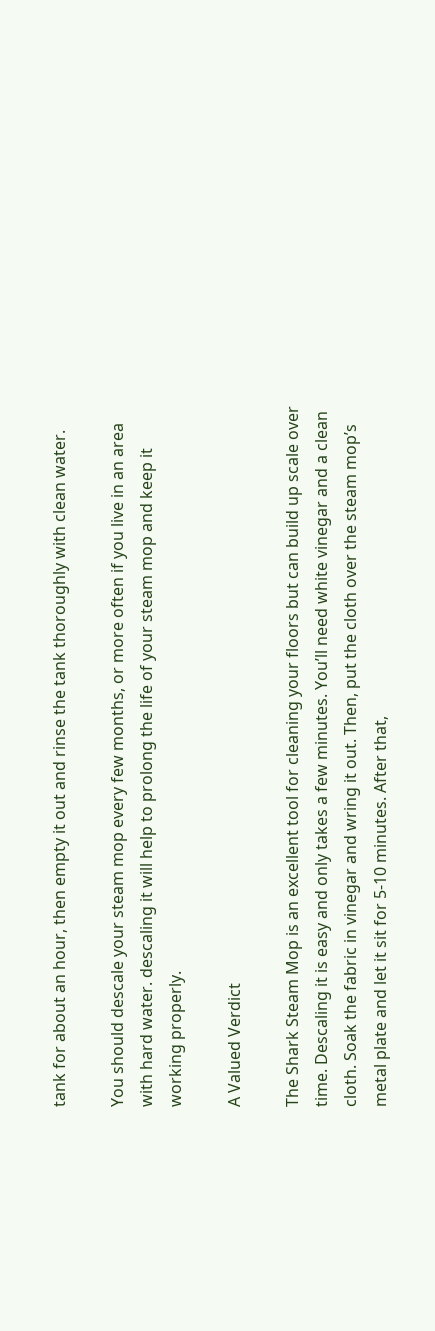tank for about an hour, then empty it out and rinse the tank thoroughly with clean water.

You should descale your steam mop every few months, or more often if you live in an area with hard water. descaling it will help to prolong the life of your steam mop and keep it working properly.

A Valued Verdict

The Shark Steam Mop is an excellent tool for cleaning your floors but can build up scale over time. Descaling it is easy and only takes a few minutes. You’ll need white vinegar and a clean cloth. Soak the fabric in vinegar and wring it out. Then, put the cloth over the steam mop’s metal plate and let it sit for 5-10 minutes. After that,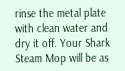rinse the metal plate with clean water and dry it off. Your Shark Steam Mop will be as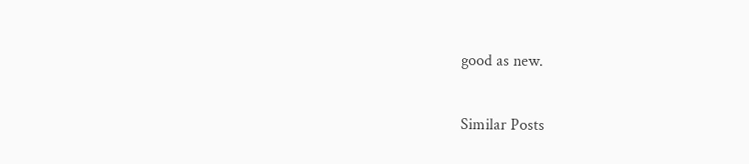good as new.

Similar Posts